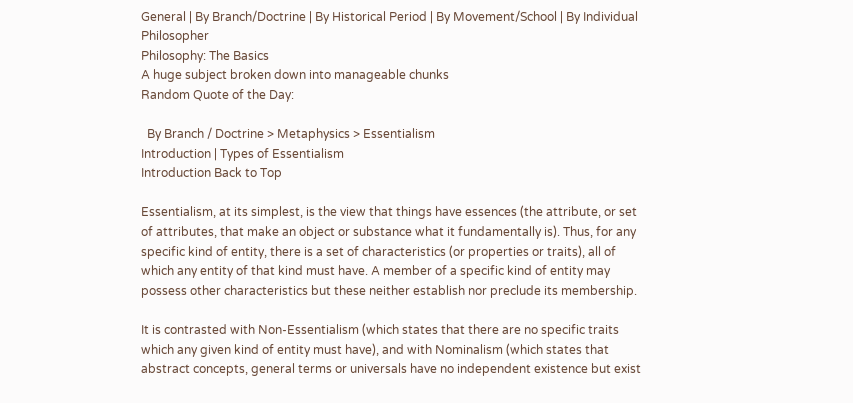General | By Branch/Doctrine | By Historical Period | By Movement/School | By Individual Philosopher
Philosophy: The Basics
A huge subject broken down into manageable chunks
Random Quote of the Day:

  By Branch / Doctrine > Metaphysics > Essentialism
Introduction | Types of Essentialism
Introduction Back to Top

Essentialism, at its simplest, is the view that things have essences (the attribute, or set of attributes, that make an object or substance what it fundamentally is). Thus, for any specific kind of entity, there is a set of characteristics (or properties or traits), all of which any entity of that kind must have. A member of a specific kind of entity may possess other characteristics but these neither establish nor preclude its membership.

It is contrasted with Non-Essentialism (which states that there are no specific traits which any given kind of entity must have), and with Nominalism (which states that abstract concepts, general terms or universals have no independent existence but exist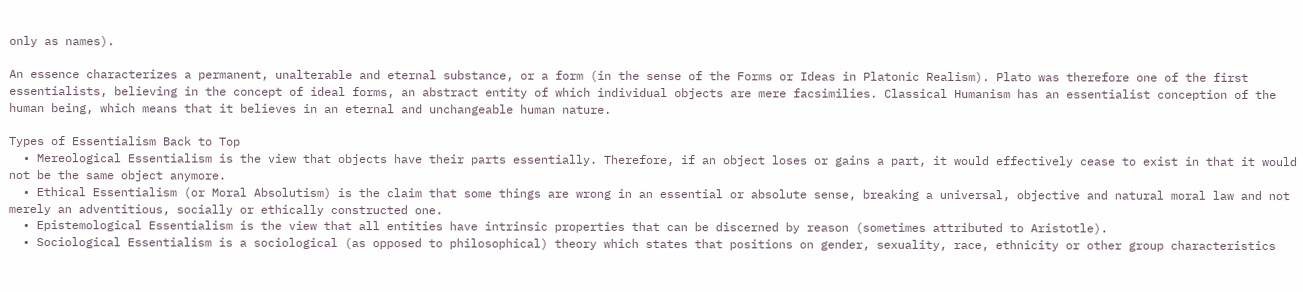only as names).

An essence characterizes a permanent, unalterable and eternal substance, or a form (in the sense of the Forms or Ideas in Platonic Realism). Plato was therefore one of the first essentialists, believing in the concept of ideal forms, an abstract entity of which individual objects are mere facsimilies. Classical Humanism has an essentialist conception of the human being, which means that it believes in an eternal and unchangeable human nature.

Types of Essentialism Back to Top
  • Mereological Essentialism is the view that objects have their parts essentially. Therefore, if an object loses or gains a part, it would effectively cease to exist in that it would not be the same object anymore.
  • Ethical Essentialism (or Moral Absolutism) is the claim that some things are wrong in an essential or absolute sense, breaking a universal, objective and natural moral law and not merely an adventitious, socially or ethically constructed one.
  • Epistemological Essentialism is the view that all entities have intrinsic properties that can be discerned by reason (sometimes attributed to Aristotle).
  • Sociological Essentialism is a sociological (as opposed to philosophical) theory which states that positions on gender, sexuality, race, ethnicity or other group characteristics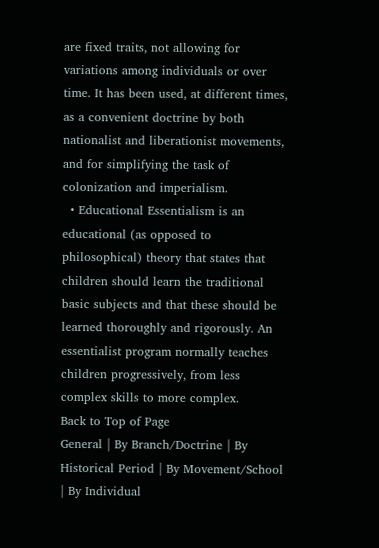are fixed traits, not allowing for variations among individuals or over time. It has been used, at different times, as a convenient doctrine by both nationalist and liberationist movements, and for simplifying the task of colonization and imperialism.
  • Educational Essentialism is an educational (as opposed to philosophical) theory that states that children should learn the traditional basic subjects and that these should be learned thoroughly and rigorously. An essentialist program normally teaches children progressively, from less complex skills to more complex.
Back to Top of Page
General | By Branch/Doctrine | By Historical Period | By Movement/School | By Individual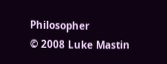Philosopher
© 2008 Luke Mastin